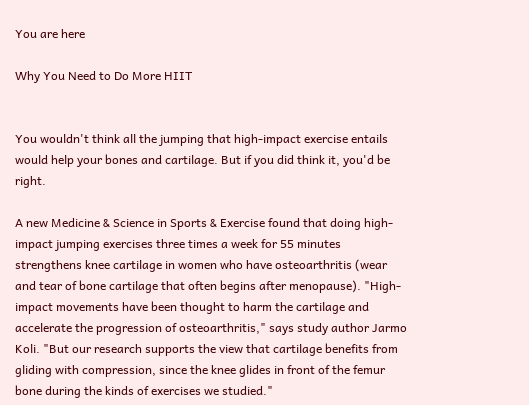You are here

Why You Need to Do More HIIT


You wouldn't think all the jumping that high-impact exercise entails would help your bones and cartilage. But if you did think it, you'd be right.

A new Medicine & Science in Sports & Exercise found that doing high-impact jumping exercises three times a week for 55 minutes strengthens knee cartilage in women who have osteoarthritis (wear and tear of bone cartilage that often begins after menopause). "High-impact movements have been thought to harm the cartilage and accelerate the progression of osteoarthritis," says study author Jarmo Koli. "But our research supports the view that cartilage benefits from gliding with compression, since the knee glides in front of the femur bone during the kinds of exercises we studied."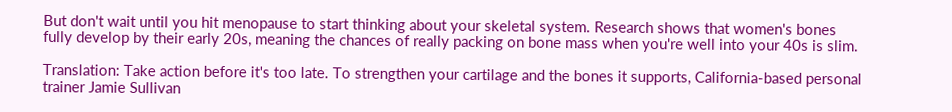But don't wait until you hit menopause to start thinking about your skeletal system. Research shows that women's bones fully develop by their early 20s, meaning the chances of really packing on bone mass when you're well into your 40s is slim.

Translation: Take action before it's too late. To strengthen your cartilage and the bones it supports, California-based personal trainer Jamie Sullivan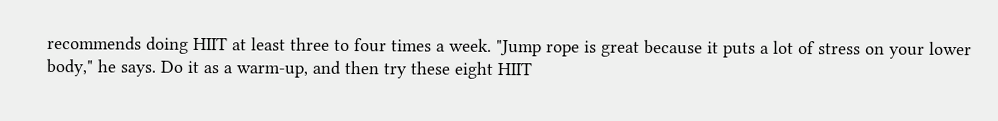recommends doing HIIT at least three to four times a week. "Jump rope is great because it puts a lot of stress on your lower body," he says. Do it as a warm-up, and then try these eight HIIT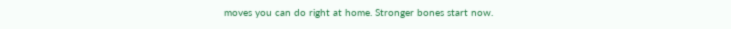moves you can do right at home. Stronger bones start now.